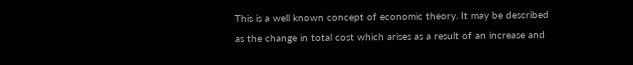This is a well known concept of economic theory. It may be described as the change in total cost which arises as a result of an increase and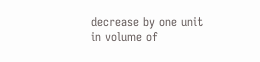decrease by one unit in volume of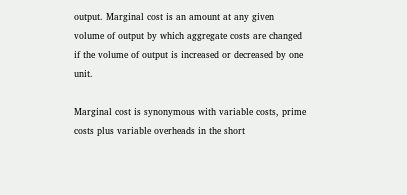output. Marginal cost is an amount at any given volume of output by which aggregate costs are changed if the volume of output is increased or decreased by one unit.

Marginal cost is synonymous with variable costs, prime costs plus variable overheads in the short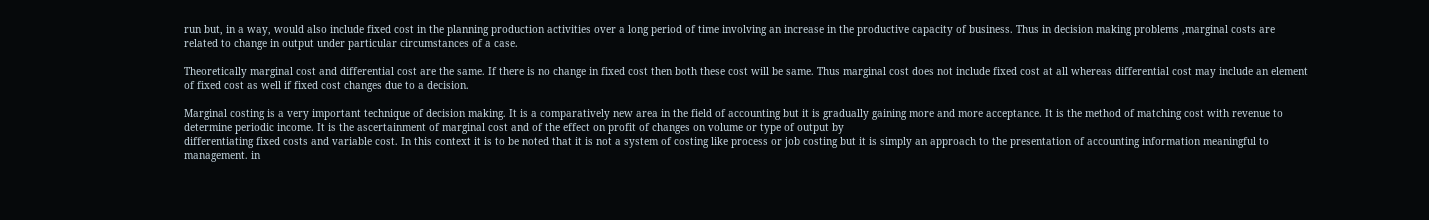run but, in a way, would also include fixed cost in the planning production activities over a long period of time involving an increase in the productive capacity of business. Thus in decision making problems ,marginal costs are related to change in output under particular circumstances of a case.

Theoretically marginal cost and differential cost are the same. If there is no change in fixed cost then both these cost will be same. Thus marginal cost does not include fixed cost at all whereas differential cost may include an element of fixed cost as well if fixed cost changes due to a decision.

Marginal costing is a very important technique of decision making. It is a comparatively new area in the field of accounting but it is gradually gaining more and more acceptance. It is the method of matching cost with revenue to determine periodic income. It is the ascertainment of marginal cost and of the effect on profit of changes on volume or type of output by
differentiating fixed costs and variable cost. In this context it is to be noted that it is not a system of costing like process or job costing but it is simply an approach to the presentation of accounting information meaningful to management. in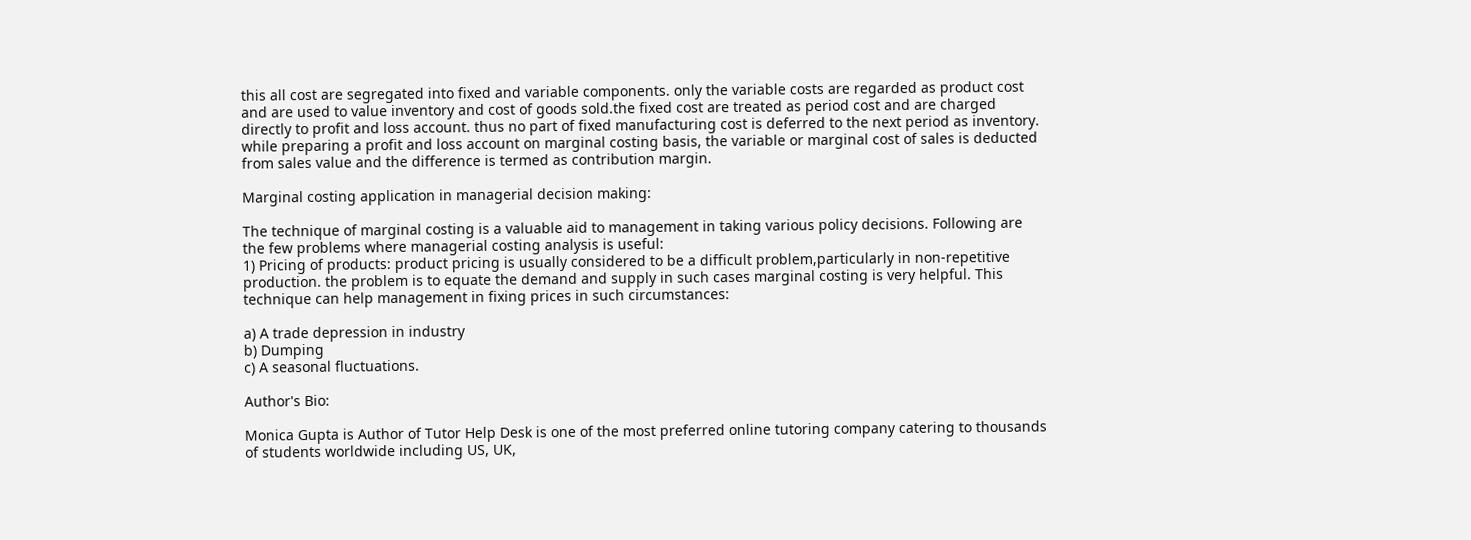this all cost are segregated into fixed and variable components. only the variable costs are regarded as product cost and are used to value inventory and cost of goods sold.the fixed cost are treated as period cost and are charged directly to profit and loss account. thus no part of fixed manufacturing cost is deferred to the next period as inventory. while preparing a profit and loss account on marginal costing basis, the variable or marginal cost of sales is deducted from sales value and the difference is termed as contribution margin.

Marginal costing application in managerial decision making:

The technique of marginal costing is a valuable aid to management in taking various policy decisions. Following are the few problems where managerial costing analysis is useful:
1) Pricing of products: product pricing is usually considered to be a difficult problem,particularly in non-repetitive production. the problem is to equate the demand and supply in such cases marginal costing is very helpful. This technique can help management in fixing prices in such circumstances:

a) A trade depression in industry
b) Dumping
c) A seasonal fluctuations.

Author's Bio:

Monica Gupta is Author of Tutor Help Desk is one of the most preferred online tutoring company catering to thousands of students worldwide including US, UK,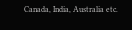Canada, India, Australia etc.